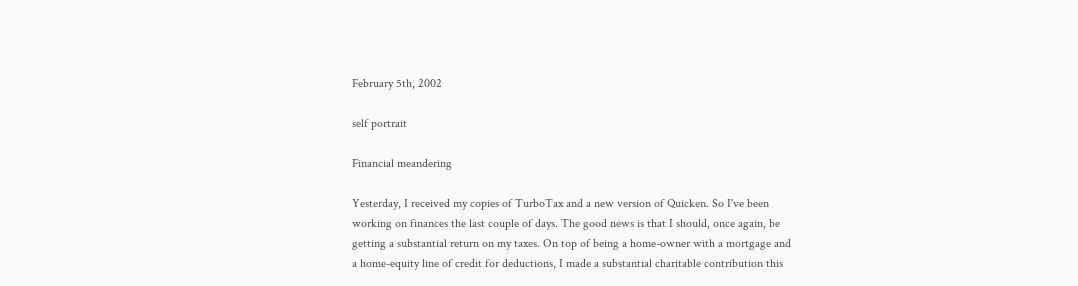February 5th, 2002

self portrait

Financial meandering

Yesterday, I received my copies of TurboTax and a new version of Quicken. So I've been working on finances the last couple of days. The good news is that I should, once again, be getting a substantial return on my taxes. On top of being a home-owner with a mortgage and a home-equity line of credit for deductions, I made a substantial charitable contribution this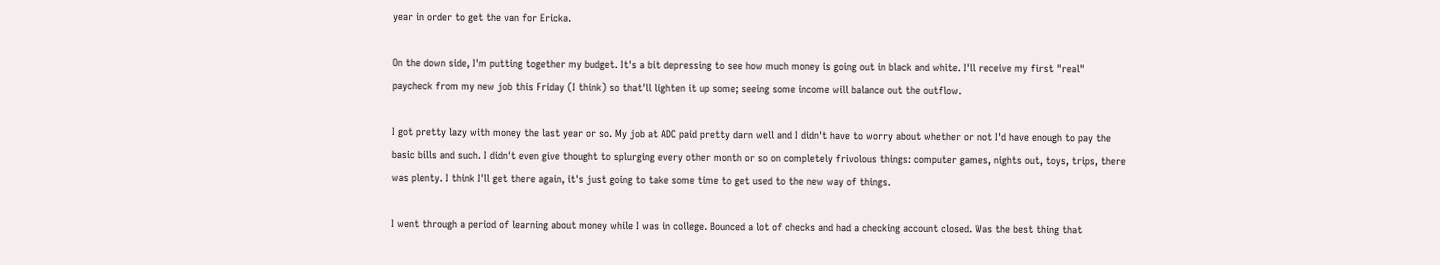year in order to get the van for Ericka.

On the down side, I'm putting together my budget. It's a bit depressing to see how much money is going out in black and white. I'll receive my first "real" paycheck from my new job this Friday (I think) so that'll lighten it up some; seeing some income will balance out the outflow.

I got pretty lazy with money the last year or so. My job at ADC paid pretty darn well and I didn't have to worry about whether or not I'd have enough to pay the basic bills and such. I didn't even give thought to splurging every other month or so on completely frivolous things: computer games, nights out, toys, trips, there was plenty. I think I'll get there again, it's just going to take some time to get used to the new way of things.

I went through a period of learning about money while I was in college. Bounced a lot of checks and had a checking account closed. Was the best thing that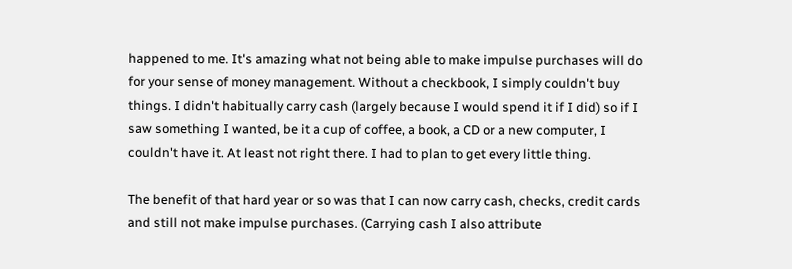happened to me. It's amazing what not being able to make impulse purchases will do for your sense of money management. Without a checkbook, I simply couldn't buy things. I didn't habitually carry cash (largely because I would spend it if I did) so if I saw something I wanted, be it a cup of coffee, a book, a CD or a new computer, I couldn't have it. At least not right there. I had to plan to get every little thing.

The benefit of that hard year or so was that I can now carry cash, checks, credit cards and still not make impulse purchases. (Carrying cash I also attribute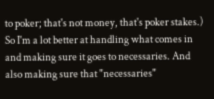to poker; that's not money, that's poker stakes.) So I'm a lot better at handling what comes in and making sure it goes to necessaries. And also making sure that "necessaries"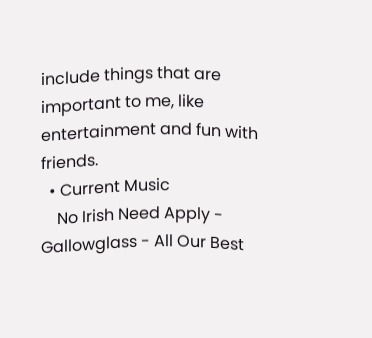include things that are important to me, like entertainment and fun with friends.
  • Current Music
    No Irish Need Apply - Gallowglass - All Our Best